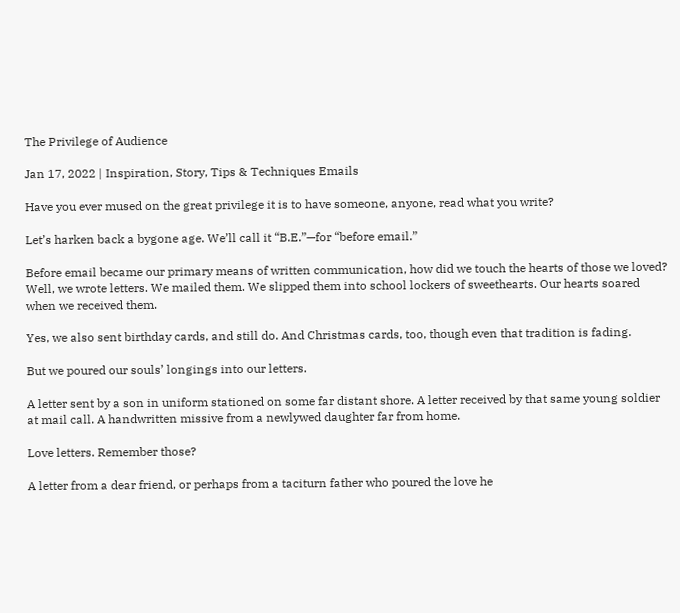The Privilege of Audience

Jan 17, 2022 | Inspiration, Story, Tips & Techniques Emails

Have you ever mused on the great privilege it is to have someone, anyone, read what you write?

Let’s harken back a bygone age. We’ll call it “B.E.”—for “before email.”

Before email became our primary means of written communication, how did we touch the hearts of those we loved? Well, we wrote letters. We mailed them. We slipped them into school lockers of sweethearts. Our hearts soared when we received them.

Yes, we also sent birthday cards, and still do. And Christmas cards, too, though even that tradition is fading.

But we poured our souls’ longings into our letters.

A letter sent by a son in uniform stationed on some far distant shore. A letter received by that same young soldier at mail call. A handwritten missive from a newlywed daughter far from home.

Love letters. Remember those?

A letter from a dear friend, or perhaps from a taciturn father who poured the love he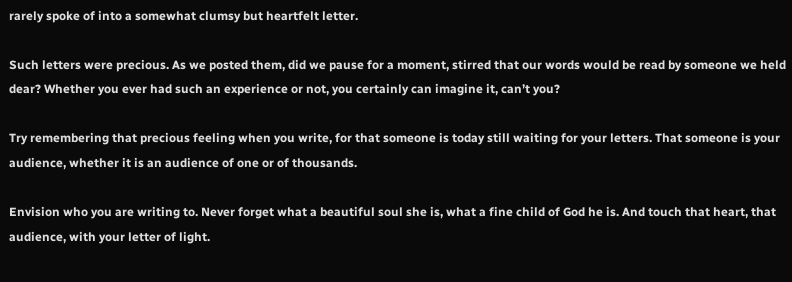rarely spoke of into a somewhat clumsy but heartfelt letter.

Such letters were precious. As we posted them, did we pause for a moment, stirred that our words would be read by someone we held dear? Whether you ever had such an experience or not, you certainly can imagine it, can’t you?

Try remembering that precious feeling when you write, for that someone is today still waiting for your letters. That someone is your audience, whether it is an audience of one or of thousands.

Envision who you are writing to. Never forget what a beautiful soul she is, what a fine child of God he is. And touch that heart, that audience, with your letter of light.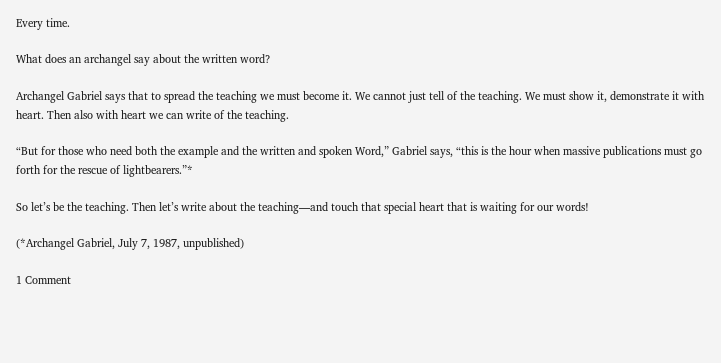Every time.

What does an archangel say about the written word?

Archangel Gabriel says that to spread the teaching we must become it. We cannot just tell of the teaching. We must show it, demonstrate it with heart. Then also with heart we can write of the teaching.

“But for those who need both the example and the written and spoken Word,” Gabriel says, “this is the hour when massive publications must go forth for the rescue of lightbearers.”*

So let’s be the teaching. Then let’s write about the teaching—and touch that special heart that is waiting for our words!

(*Archangel Gabriel, July 7, 1987, unpublished)

1 Comment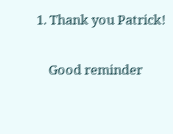1. Thank you Patrick!

    Good reminder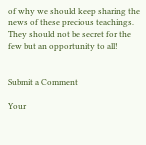of why we should keep sharing the news of these precious teachings. They should not be secret for the few but an opportunity to all!


Submit a Comment

Your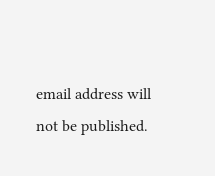email address will not be published.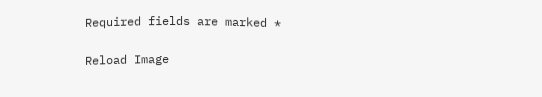Required fields are marked *

Reload Image